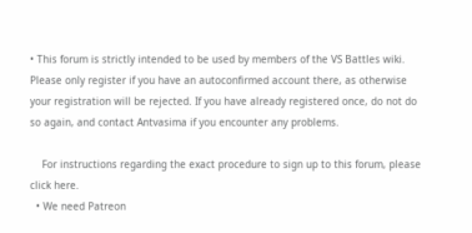• This forum is strictly intended to be used by members of the VS Battles wiki. Please only register if you have an autoconfirmed account there, as otherwise your registration will be rejected. If you have already registered once, do not do so again, and contact Antvasima if you encounter any problems.

    For instructions regarding the exact procedure to sign up to this forum, please click here.
  • We need Patreon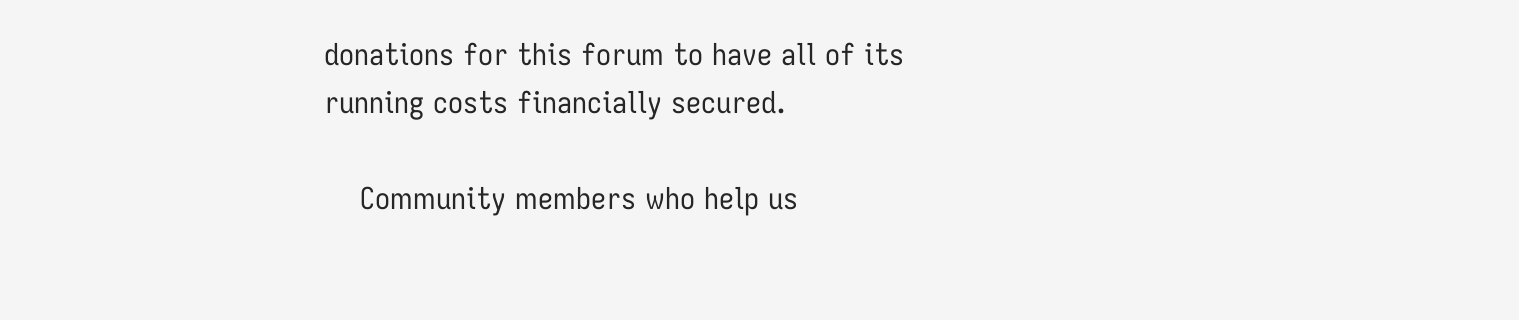donations for this forum to have all of its running costs financially secured.

    Community members who help us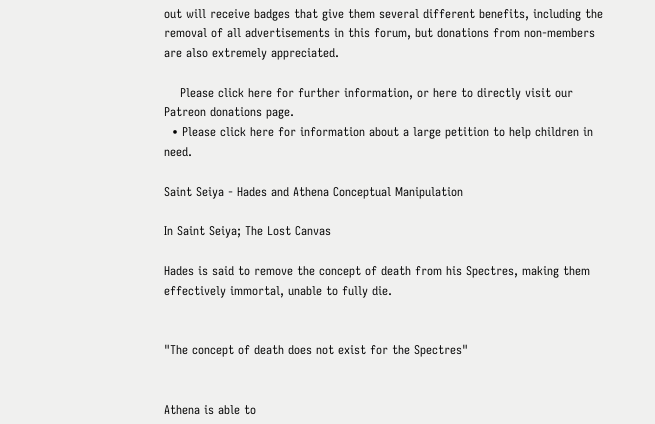out will receive badges that give them several different benefits, including the removal of all advertisements in this forum, but donations from non-members are also extremely appreciated.

    Please click here for further information, or here to directly visit our Patreon donations page.
  • Please click here for information about a large petition to help children in need.

Saint Seiya - Hades and Athena Conceptual Manipulation

In Saint Seiya; The Lost Canvas

Hades is said to remove the concept of death from his Spectres, making them effectively immortal, unable to fully die.


"The concept of death does not exist for the Spectres"


Athena is able to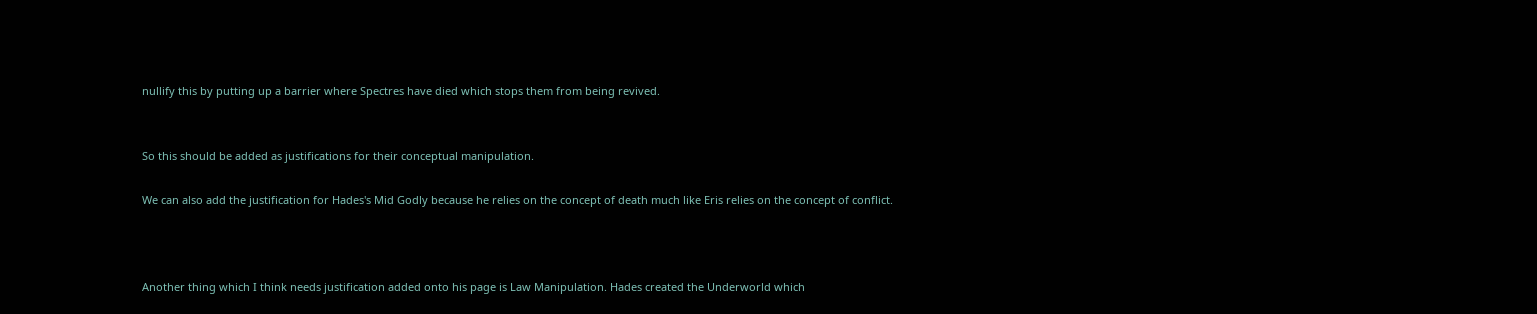nullify this by putting up a barrier where Spectres have died which stops them from being revived.


So this should be added as justifications for their conceptual manipulation.

We can also add the justification for Hades's Mid Godly because he relies on the concept of death much like Eris relies on the concept of conflict.



Another thing which I think needs justification added onto his page is Law Manipulation. Hades created the Underworld which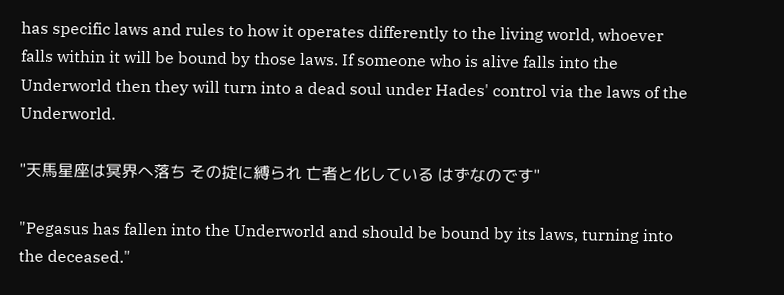has specific laws and rules to how it operates differently to the living world, whoever falls within it will be bound by those laws. If someone who is alive falls into the Underworld then they will turn into a dead soul under Hades' control via the laws of the Underworld.

"天馬星座は冥界へ落ち その掟に縛られ 亡者と化している はずなのです"

"Pegasus has fallen into the Underworld and should be bound by its laws, turning into the deceased."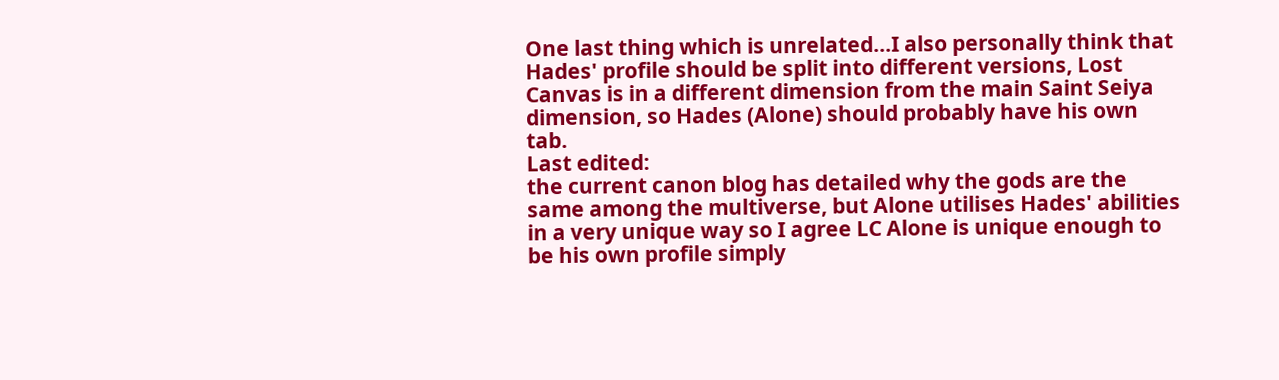One last thing which is unrelated...I also personally think that Hades' profile should be split into different versions, Lost Canvas is in a different dimension from the main Saint Seiya dimension, so Hades (Alone) should probably have his own tab.
Last edited:
the current canon blog has detailed why the gods are the same among the multiverse, but Alone utilises Hades' abilities in a very unique way so I agree LC Alone is unique enough to be his own profile simply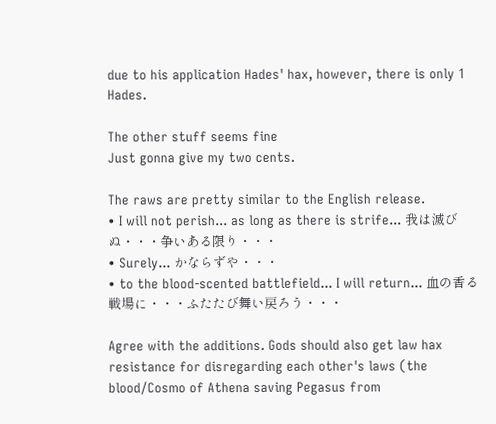due to his application Hades' hax, however, there is only 1 Hades.

The other stuff seems fine
Just gonna give my two cents.

The raws are pretty similar to the English release.
• I will not perish... as long as there is strife... 我は滅びぬ・・・争いある限り・・・
• Surely... かならずや・・・
• to the blood-scented battlefield... I will return... 血の香る戦場に・・・ふたたび舞い戻ろう・・・

Agree with the additions. Gods should also get law hax resistance for disregarding each other's laws (the blood/Cosmo of Athena saving Pegasus from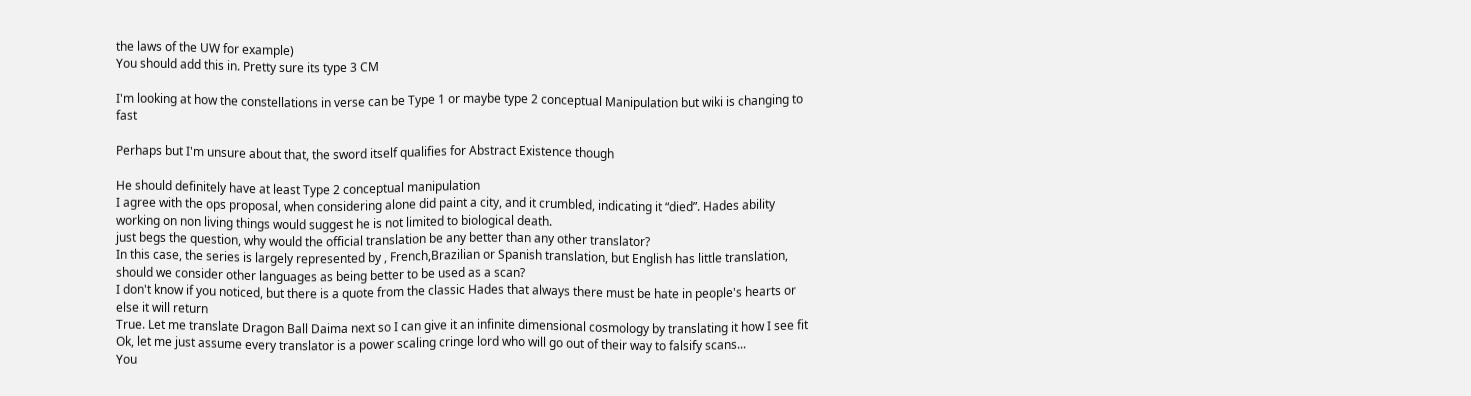the laws of the UW for example)
You should add this in. Pretty sure its type 3 CM

I'm looking at how the constellations in verse can be Type 1 or maybe type 2 conceptual Manipulation but wiki is changing to fast

Perhaps but I'm unsure about that, the sword itself qualifies for Abstract Existence though

He should definitely have at least Type 2 conceptual manipulation
I agree with the ops proposal, when considering alone did paint a city, and it crumbled, indicating it “died”. Hades ability working on non living things would suggest he is not limited to biological death.
just begs the question, why would the official translation be any better than any other translator?
In this case, the series is largely represented by , French,Brazilian or Spanish translation, but English has little translation, should we consider other languages as being better to be used as a scan?
I don't know if you noticed, but there is a quote from the classic Hades that always there must be hate in people's hearts or else it will return
True. Let me translate Dragon Ball Daima next so I can give it an infinite dimensional cosmology by translating it how I see fit
Ok, let me just assume every translator is a power scaling cringe lord who will go out of their way to falsify scans...
You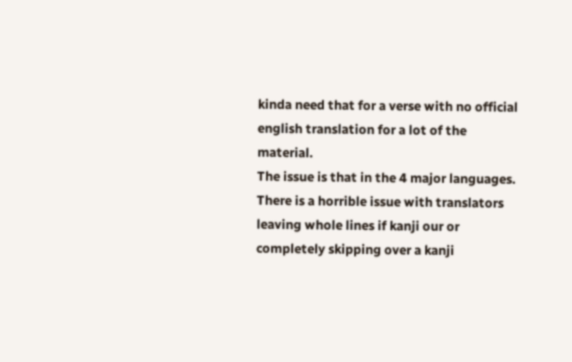kinda need that for a verse with no official english translation for a lot of the material.
The issue is that in the 4 major languages. There is a horrible issue with translators leaving whole lines if kanji our or completely skipping over a kanji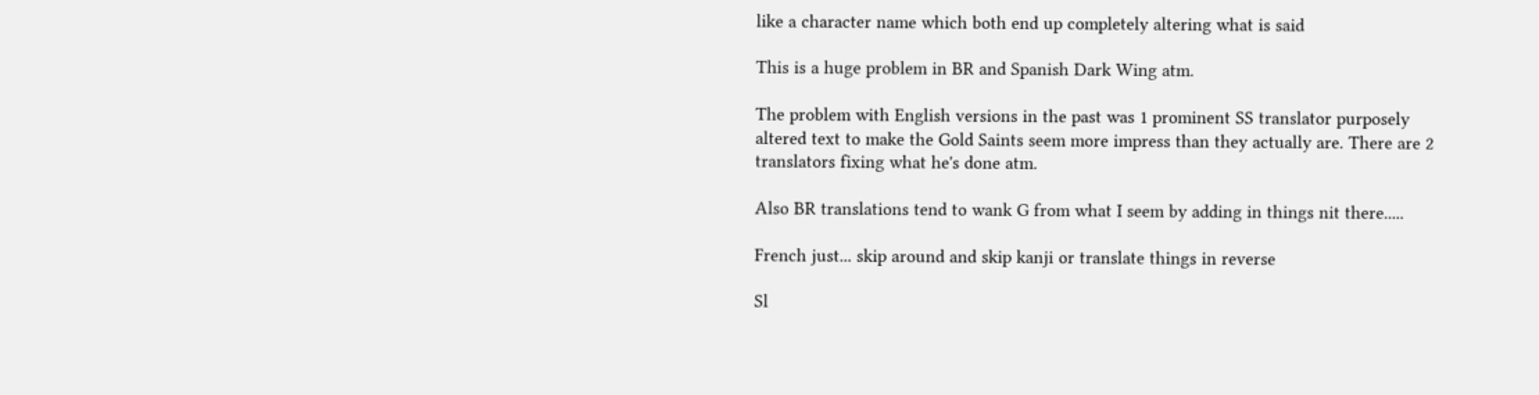like a character name which both end up completely altering what is said

This is a huge problem in BR and Spanish Dark Wing atm.

The problem with English versions in the past was 1 prominent SS translator purposely altered text to make the Gold Saints seem more impress than they actually are. There are 2 translators fixing what he's done atm.

Also BR translations tend to wank G from what I seem by adding in things nit there.....

French just... skip around and skip kanji or translate things in reverse

Sl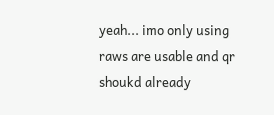yeah... imo only using raws are usable and qr shoukd already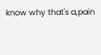know why that's a,pain